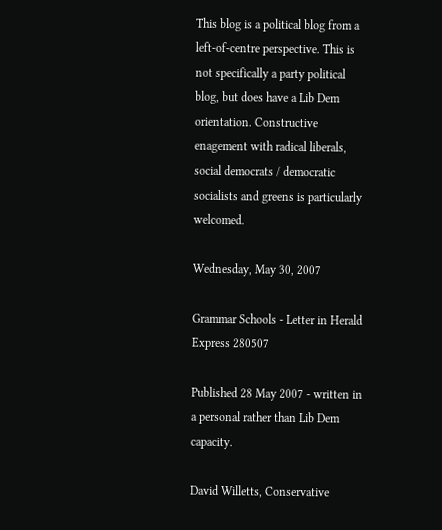This blog is a political blog from a left-of-centre perspective. This is not specifically a party political blog, but does have a Lib Dem orientation. Constructive enagement with radical liberals, social democrats / democratic socialists and greens is particularly welcomed.

Wednesday, May 30, 2007

Grammar Schools - Letter in Herald Express 280507

Published 28 May 2007 - written in a personal rather than Lib Dem capacity.

David Willetts, Conservative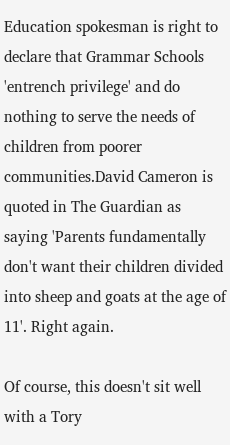Education spokesman is right to declare that Grammar Schools 'entrench privilege' and do nothing to serve the needs of children from poorer communities.David Cameron is quoted in The Guardian as saying 'Parents fundamentally don't want their children divided into sheep and goats at the age of 11'. Right again.

Of course, this doesn't sit well with a Tory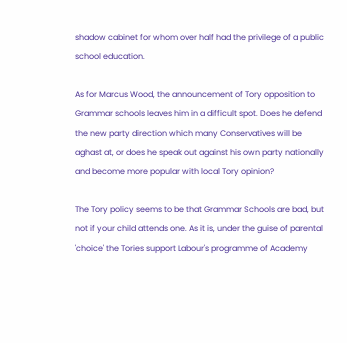shadow cabinet for whom over half had the privilege of a public school education.

As for Marcus Wood, the announcement of Tory opposition to Grammar schools leaves him in a difficult spot. Does he defend the new party direction which many Conservatives will be aghast at, or does he speak out against his own party nationally and become more popular with local Tory opinion?

The Tory policy seems to be that Grammar Schools are bad, but not if your child attends one. As it is, under the guise of parental 'choice' the Tories support Labour's programme of Academy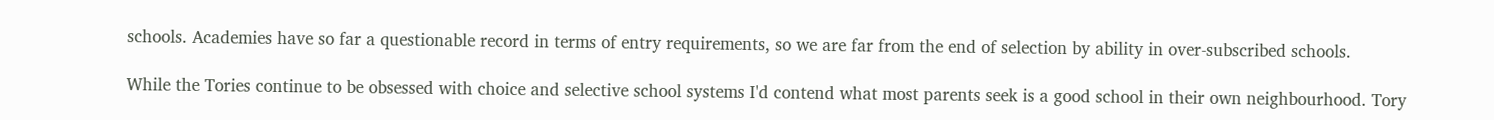schools. Academies have so far a questionable record in terms of entry requirements, so we are far from the end of selection by ability in over-subscribed schools.

While the Tories continue to be obsessed with choice and selective school systems I'd contend what most parents seek is a good school in their own neighbourhood. Tory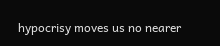hypocrisy moves us no nearer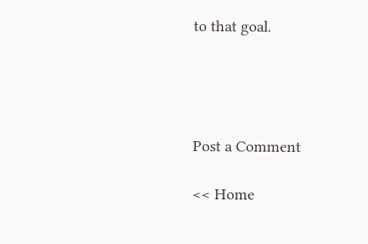to that goal.




Post a Comment

<< Home